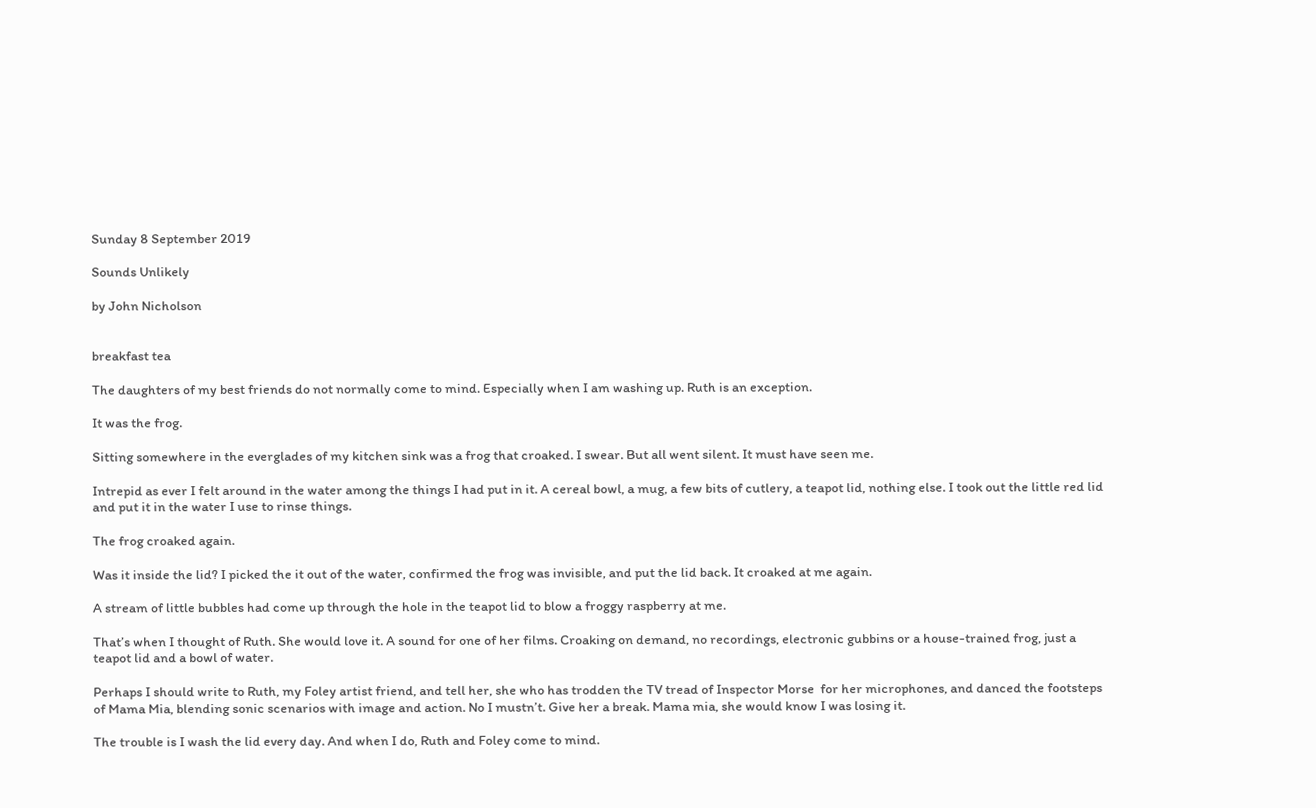Sunday 8 September 2019

Sounds Unlikely

by John Nicholson


breakfast tea

The daughters of my best friends do not normally come to mind. Especially when I am washing up. Ruth is an exception.

It was the frog.

Sitting somewhere in the everglades of my kitchen sink was a frog that croaked. I swear. But all went silent. It must have seen me.

Intrepid as ever I felt around in the water among the things I had put in it. A cereal bowl, a mug, a few bits of cutlery, a teapot lid, nothing else. I took out the little red lid and put it in the water I use to rinse things.

The frog croaked again.

Was it inside the lid? I picked the it out of the water, confirmed the frog was invisible, and put the lid back. It croaked at me again.

A stream of little bubbles had come up through the hole in the teapot lid to blow a froggy raspberry at me.

That’s when I thought of Ruth. She would love it. A sound for one of her films. Croaking on demand, no recordings, electronic gubbins or a house-trained frog, just a teapot lid and a bowl of water.

Perhaps I should write to Ruth, my Foley artist friend, and tell her, she who has trodden the TV tread of Inspector Morse  for her microphones, and danced the footsteps of Mama Mia, blending sonic scenarios with image and action. No I mustn’t. Give her a break. Mama mia, she would know I was losing it.

The trouble is I wash the lid every day. And when I do, Ruth and Foley come to mind.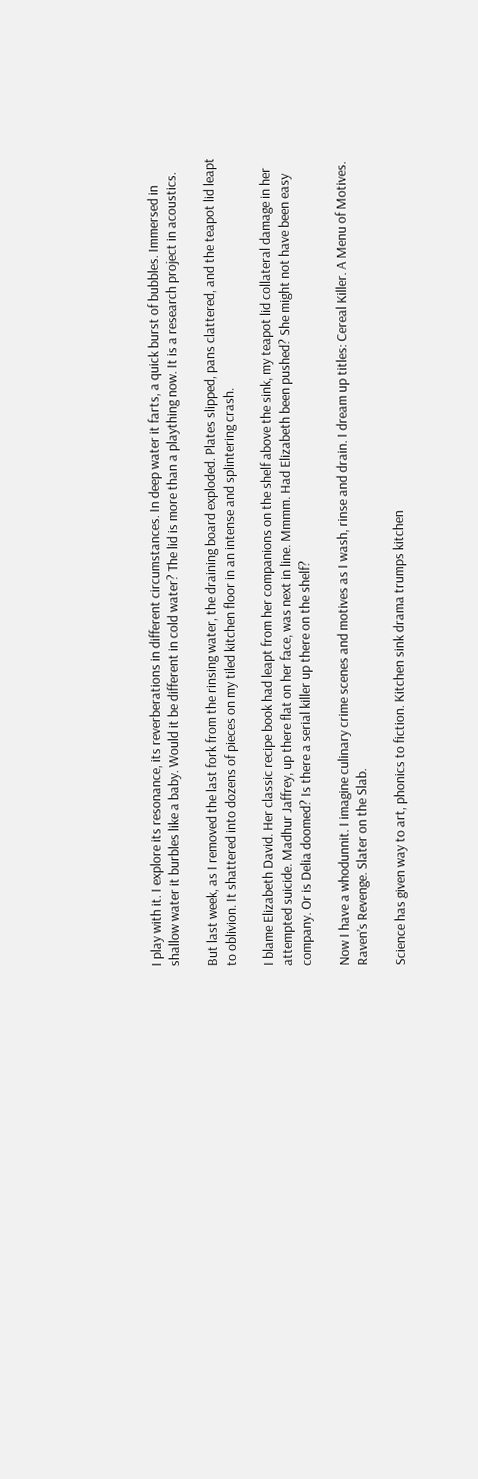I play with it. I explore its resonance, its reverberations in different circumstances. In deep water it farts, a quick burst of bubbles. Immersed in shallow water it burbles like a baby. Would it be different in cold water? The lid is more than a plaything now. It is a research project in acoustics.

But last week, as I removed the last fork from the rinsing water, the draining board exploded. Plates slipped, pans clattered, and the teapot lid leapt to oblivion. It shattered into dozens of pieces on my tiled kitchen floor in an intense and splintering crash.

I blame Elizabeth David. Her classic recipe book had leapt from her companions on the shelf above the sink, my teapot lid collateral damage in her attempted suicide. Madhur Jaffrey, up there flat on her face, was next in line. Mmmm. Had Elizabeth been pushed? She might not have been easy company. Or is Delia doomed? Is there a serial killer up there on the shelf?

Now I have a whodunnit. I imagine culinary crime scenes and motives as I wash, rinse and drain. I dream up titles: Cereal Killer. A Menu of Motives. Raven’s Revenge. Slater on the Slab.

Science has given way to art, phonics to fiction. Kitchen sink drama trumps kitchen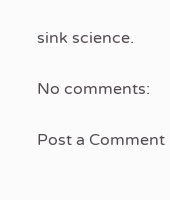sink science.

No comments:

Post a Comment